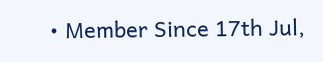• Member Since 17th Jul,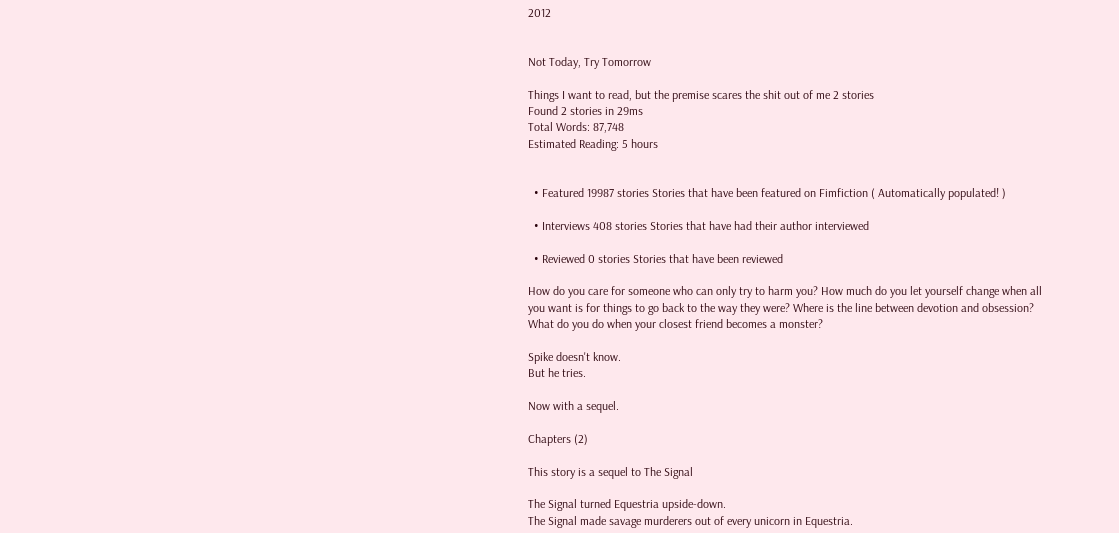2012


Not Today, Try Tomorrow

Things I want to read, but the premise scares the shit out of me 2 stories
Found 2 stories in 29ms
Total Words: 87,748
Estimated Reading: 5 hours


  • Featured 19987 stories Stories that have been featured on Fimfiction ( Automatically populated! )

  • Interviews 408 stories Stories that have had their author interviewed

  • Reviewed 0 stories Stories that have been reviewed

How do you care for someone who can only try to harm you? How much do you let yourself change when all you want is for things to go back to the way they were? Where is the line between devotion and obsession? What do you do when your closest friend becomes a monster?

Spike doesn't know.
But he tries.

Now with a sequel.

Chapters (2)

This story is a sequel to The Signal

The Signal turned Equestria upside-down.
The Signal made savage murderers out of every unicorn in Equestria.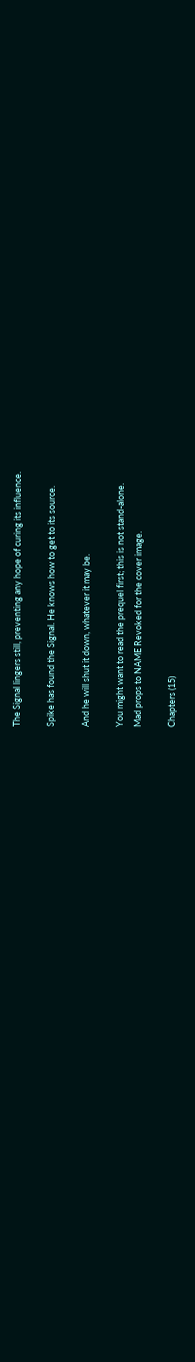The Signal lingers still, preventing any hope of curing its influence.

Spike has found the Signal. He knows how to get to its source.

And he will shut it down, whatever it may be.

You might want to read the prequel first; this is not stand-alone.
Mad props to NAME Revoked for the cover image.

Chapters (15)